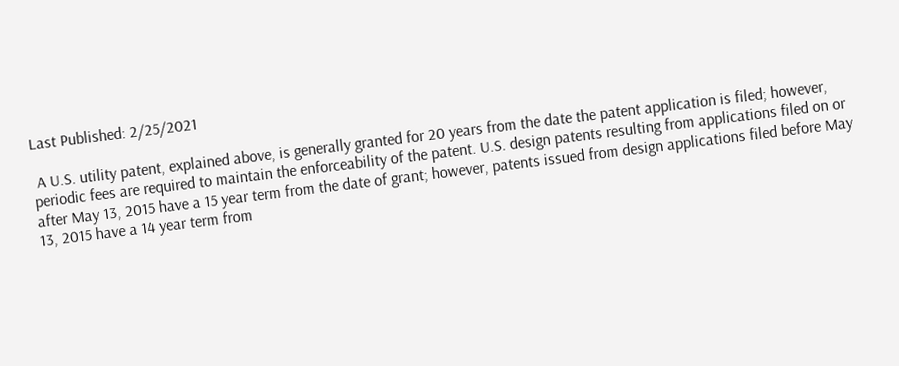Last Published: 2/25/2021

 A U.S. utility patent, explained above, is generally granted for 20 years from the date the patent application is filed; however, periodic fees are required to maintain the enforceability of the patent. U.S. design patents resulting from applications filed on or after May 13, 2015 have a 15 year term from the date of grant; however, patents issued from design applications filed before May 13, 2015 have a 14 year term from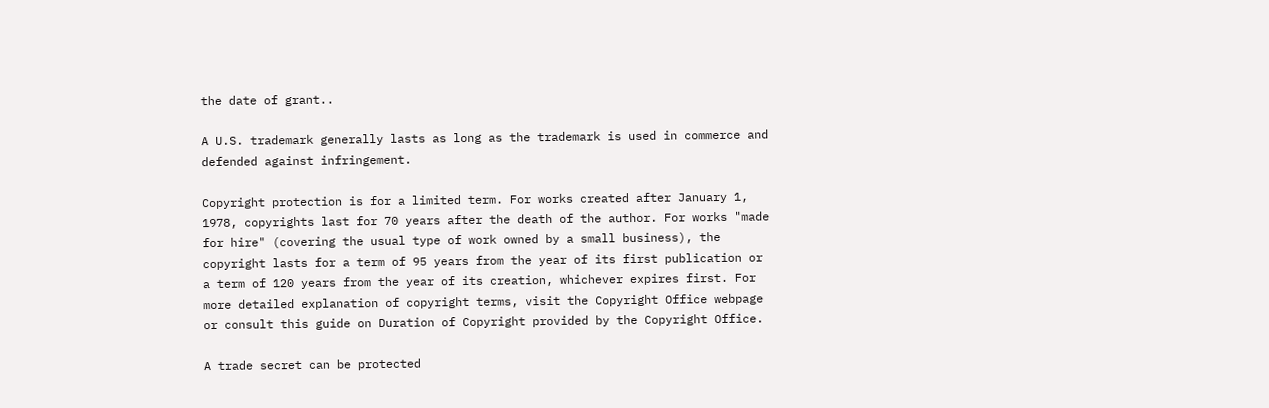the date of grant..

A U.S. trademark generally lasts as long as the trademark is used in commerce and defended against infringement.

Copyright protection is for a limited term. For works created after January 1, 1978, copyrights last for 70 years after the death of the author. For works "made for hire" (covering the usual type of work owned by a small business), the copyright lasts for a term of 95 years from the year of its first publication or a term of 120 years from the year of its creation, whichever expires first. For more detailed explanation of copyright terms, visit the Copyright Office webpage or consult this guide on Duration of Copyright provided by the Copyright Office.

A trade secret can be protected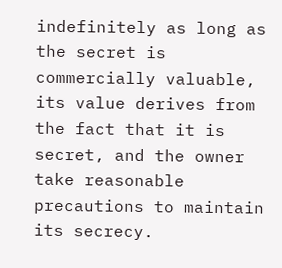indefinitely as long as the secret is commercially valuable, its value derives from the fact that it is secret, and the owner take reasonable precautions to maintain its secrecy.